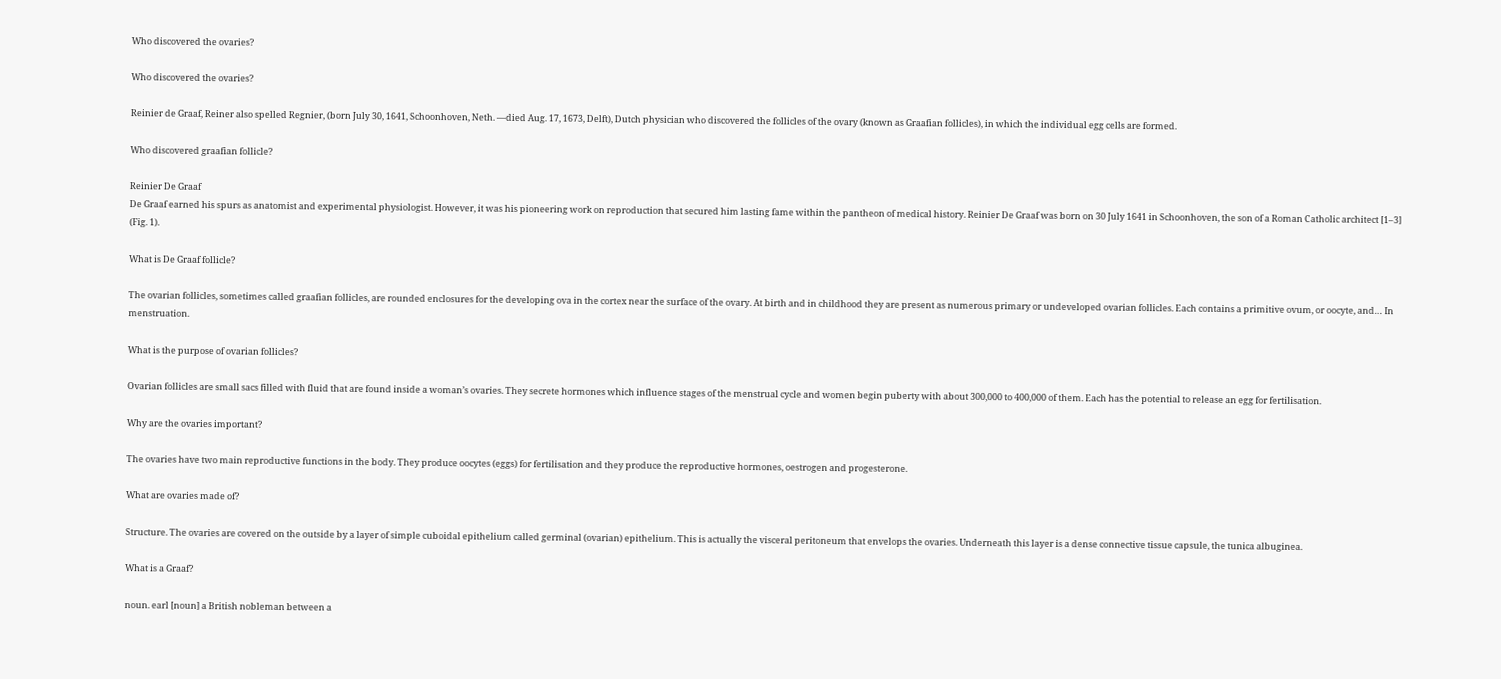Who discovered the ovaries?

Who discovered the ovaries?

Reinier de Graaf, Reiner also spelled Regnier, (born July 30, 1641, Schoonhoven, Neth. —died Aug. 17, 1673, Delft), Dutch physician who discovered the follicles of the ovary (known as Graafian follicles), in which the individual egg cells are formed.

Who discovered graafian follicle?

Reinier De Graaf
De Graaf earned his spurs as anatomist and experimental physiologist. However, it was his pioneering work on reproduction that secured him lasting fame within the pantheon of medical history. Reinier De Graaf was born on 30 July 1641 in Schoonhoven, the son of a Roman Catholic architect [1–3] (Fig. 1).

What is De Graaf follicle?

The ovarian follicles, sometimes called graafian follicles, are rounded enclosures for the developing ova in the cortex near the surface of the ovary. At birth and in childhood they are present as numerous primary or undeveloped ovarian follicles. Each contains a primitive ovum, or oocyte, and… In menstruation.

What is the purpose of ovarian follicles?

Ovarian follicles are small sacs filled with fluid that are found inside a woman’s ovaries. They secrete hormones which influence stages of the menstrual cycle and women begin puberty with about 300,000 to 400,000 of them. Each has the potential to release an egg for fertilisation.

Why are the ovaries important?

The ovaries have two main reproductive functions in the body. They produce oocytes (eggs) for fertilisation and they produce the reproductive hormones, oestrogen and progesterone.

What are ovaries made of?

Structure. The ovaries are covered on the outside by a layer of simple cuboidal epithelium called germinal (ovarian) epithelium. This is actually the visceral peritoneum that envelops the ovaries. Underneath this layer is a dense connective tissue capsule, the tunica albuginea.

What is a Graaf?

noun. earl [noun] a British nobleman between a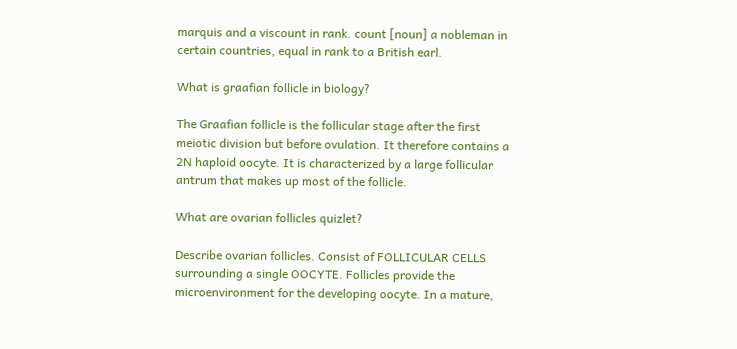marquis and a viscount in rank. count [noun] a nobleman in certain countries, equal in rank to a British earl.

What is graafian follicle in biology?

The Graafian follicle is the follicular stage after the first meiotic division but before ovulation. It therefore contains a 2N haploid oocyte. It is characterized by a large follicular antrum that makes up most of the follicle.

What are ovarian follicles quizlet?

Describe ovarian follicles. Consist of FOLLICULAR CELLS surrounding a single OOCYTE. Follicles provide the microenvironment for the developing oocyte. In a mature,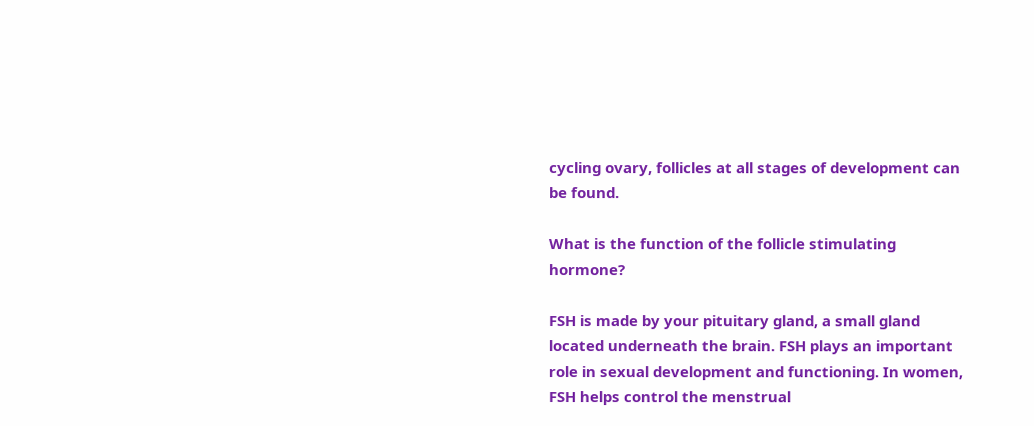cycling ovary, follicles at all stages of development can be found.

What is the function of the follicle stimulating hormone?

FSH is made by your pituitary gland, a small gland located underneath the brain. FSH plays an important role in sexual development and functioning. In women, FSH helps control the menstrual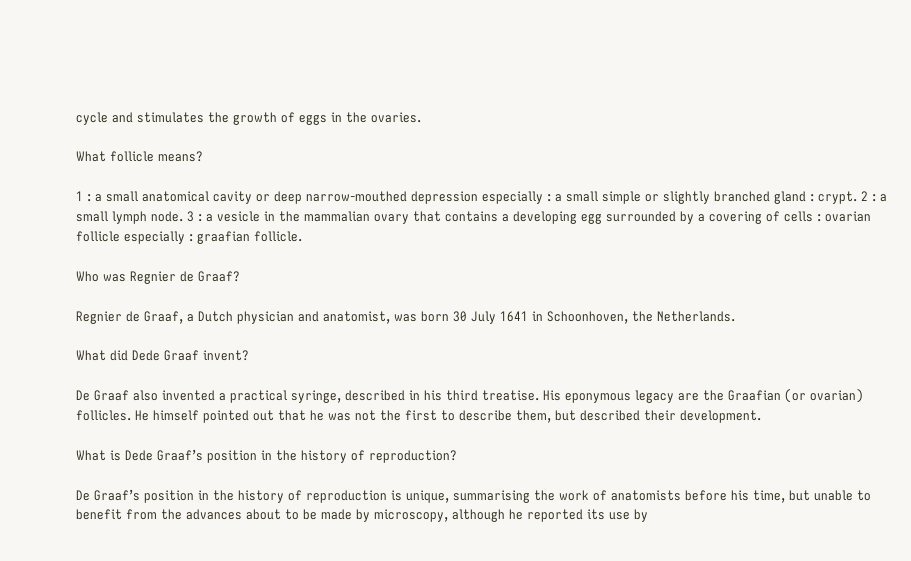cycle and stimulates the growth of eggs in the ovaries.

What follicle means?

1 : a small anatomical cavity or deep narrow-mouthed depression especially : a small simple or slightly branched gland : crypt. 2 : a small lymph node. 3 : a vesicle in the mammalian ovary that contains a developing egg surrounded by a covering of cells : ovarian follicle especially : graafian follicle.

Who was Regnier de Graaf?

Regnier de Graaf, a Dutch physician and anatomist, was born 30 July 1641 in Schoonhoven, the Netherlands.

What did Dede Graaf invent?

De Graaf also invented a practical syringe, described in his third treatise. His eponymous legacy are the Graafian (or ovarian) follicles. He himself pointed out that he was not the first to describe them, but described their development.

What is Dede Graaf’s position in the history of reproduction?

De Graaf’s position in the history of reproduction is unique, summarising the work of anatomists before his time, but unable to benefit from the advances about to be made by microscopy, although he reported its use by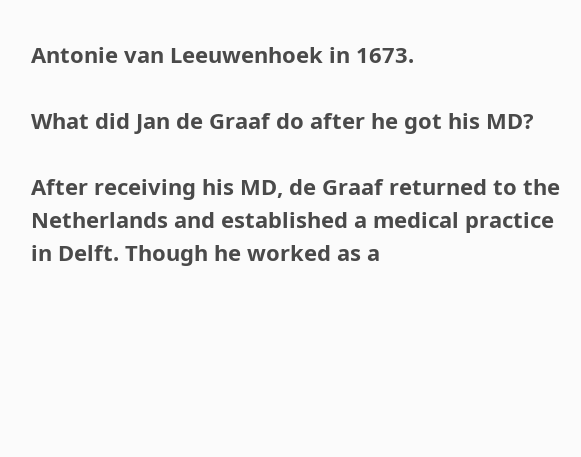Antonie van Leeuwenhoek in 1673.

What did Jan de Graaf do after he got his MD?

After receiving his MD, de Graaf returned to the Netherlands and established a medical practice in Delft. Though he worked as a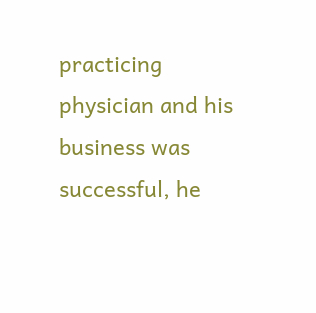practicing physician and his business was successful, he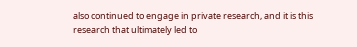also continued to engage in private research, and it is this research that ultimately led to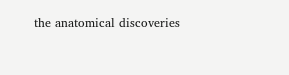the anatomical discoveries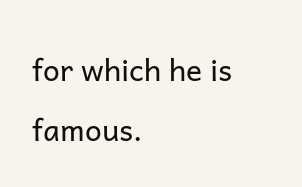for which he is famous.